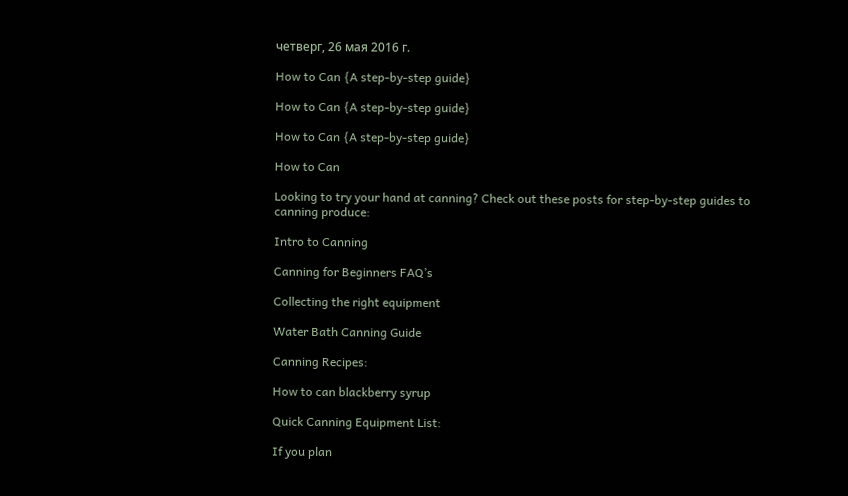четверг, 26 мая 2016 г.

How to Can {A step-by-step guide}

How to Can {A step-by-step guide}

How to Can {A step-by-step guide}

How to Can

Looking to try your hand at canning? Check out these posts for step-by-step guides to canning produce:

Intro to Canning

Canning for Beginners FAQ’s

Collecting the right equipment

Water Bath Canning Guide

Canning Recipes:

How to can blackberry syrup

Quick Canning Equipment List:

If you plan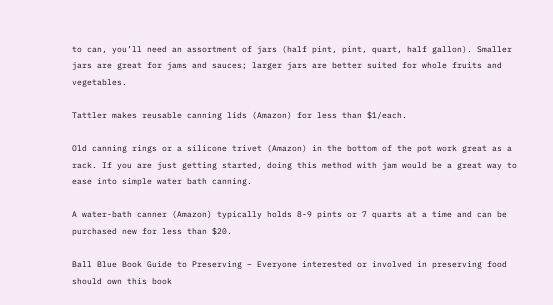to can, you’ll need an assortment of jars (half pint, pint, quart, half gallon). Smaller jars are great for jams and sauces; larger jars are better suited for whole fruits and vegetables.

Tattler makes reusable canning lids (Amazon) for less than $1/each.

Old canning rings or a silicone trivet (Amazon) in the bottom of the pot work great as a rack. If you are just getting started, doing this method with jam would be a great way to ease into simple water bath canning.

A water-bath canner (Amazon) typically holds 8-9 pints or 7 quarts at a time and can be purchased new for less than $20.

Ball Blue Book Guide to Preserving – Everyone interested or involved in preserving food should own this book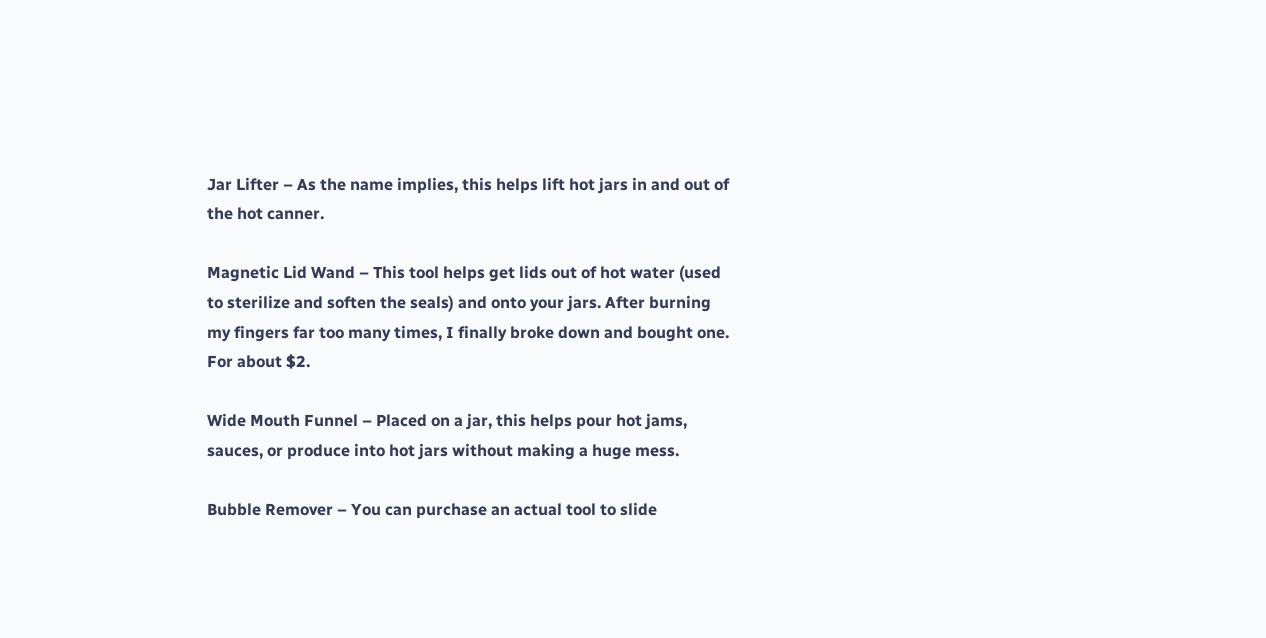Jar Lifter – As the name implies, this helps lift hot jars in and out of the hot canner.

Magnetic Lid Wand – This tool helps get lids out of hot water (used to sterilize and soften the seals) and onto your jars. After burning my fingers far too many times, I finally broke down and bought one. For about $2.

Wide Mouth Funnel – Placed on a jar, this helps pour hot jams, sauces, or produce into hot jars without making a huge mess.

Bubble Remover – You can purchase an actual tool to slide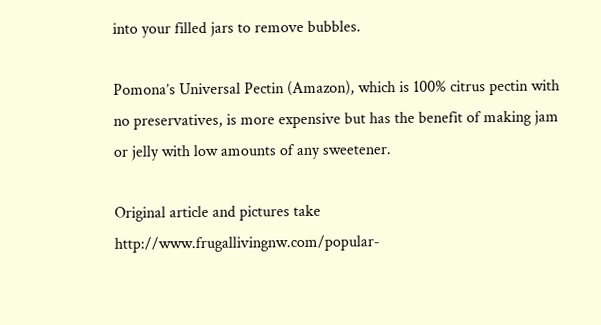into your filled jars to remove bubbles.

Pomona’s Universal Pectin (Amazon), which is 100% citrus pectin with no preservatives, is more expensive but has the benefit of making jam or jelly with low amounts of any sweetener.

Original article and pictures take http://www.frugallivingnw.com/popular-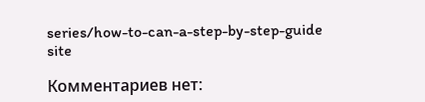series/how-to-can-a-step-by-step-guide site

Комментариев нет: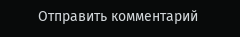Отправить комментарий